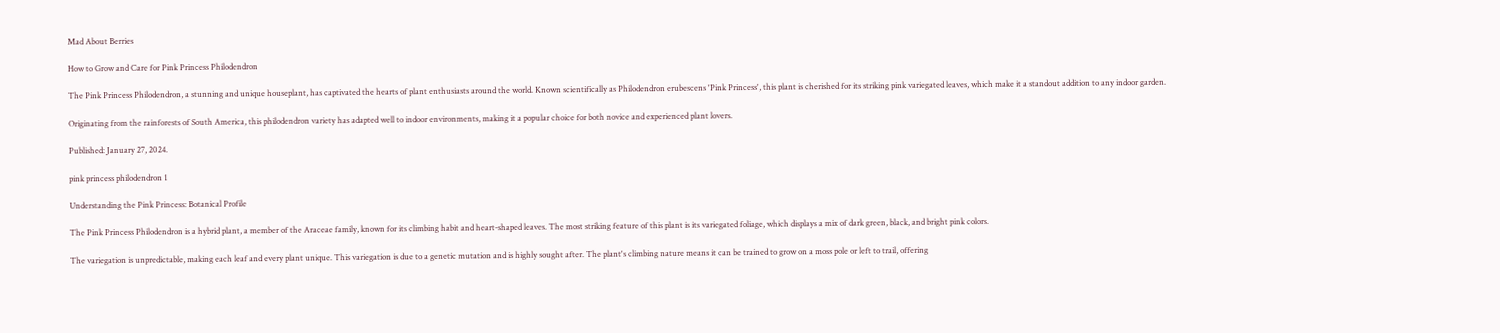Mad About Berries

How to Grow and Care for Pink Princess Philodendron

The Pink Princess Philodendron, a stunning and unique houseplant, has captivated the hearts of plant enthusiasts around the world. Known scientifically as Philodendron erubescens 'Pink Princess', this plant is cherished for its striking pink variegated leaves, which make it a standout addition to any indoor garden.

Originating from the rainforests of South America, this philodendron variety has adapted well to indoor environments, making it a popular choice for both novice and experienced plant lovers.

Published: January 27, 2024.

pink princess philodendron 1

Understanding the Pink Princess: Botanical Profile

The Pink Princess Philodendron is a hybrid plant, a member of the Araceae family, known for its climbing habit and heart-shaped leaves. The most striking feature of this plant is its variegated foliage, which displays a mix of dark green, black, and bright pink colors.

The variegation is unpredictable, making each leaf and every plant unique. This variegation is due to a genetic mutation and is highly sought after. The plant's climbing nature means it can be trained to grow on a moss pole or left to trail, offering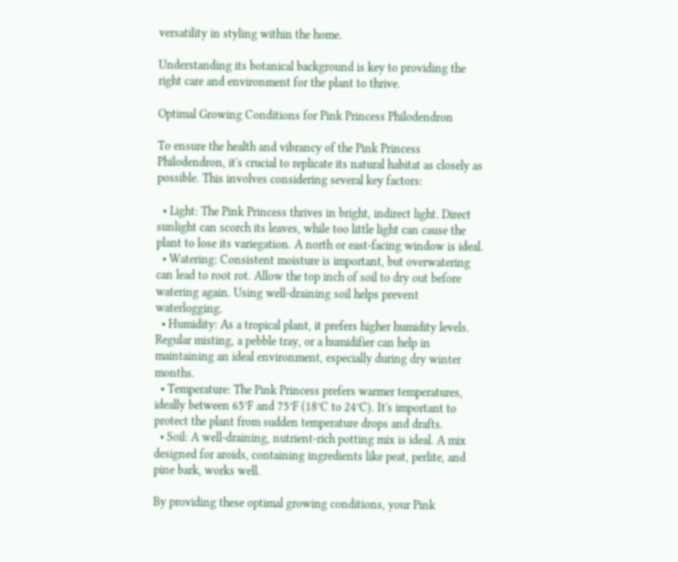versatility in styling within the home.

Understanding its botanical background is key to providing the right care and environment for the plant to thrive.

Optimal Growing Conditions for Pink Princess Philodendron

To ensure the health and vibrancy of the Pink Princess Philodendron, it's crucial to replicate its natural habitat as closely as possible. This involves considering several key factors:

  • Light: The Pink Princess thrives in bright, indirect light. Direct sunlight can scorch its leaves, while too little light can cause the plant to lose its variegation. A north or east-facing window is ideal.
  • Watering: Consistent moisture is important, but overwatering can lead to root rot. Allow the top inch of soil to dry out before watering again. Using well-draining soil helps prevent waterlogging.
  • Humidity: As a tropical plant, it prefers higher humidity levels. Regular misting, a pebble tray, or a humidifier can help in maintaining an ideal environment, especially during dry winter months.
  • Temperature: The Pink Princess prefers warmer temperatures, ideally between 65°F and 75°F (18°C to 24°C). It's important to protect the plant from sudden temperature drops and drafts.
  • Soil: A well-draining, nutrient-rich potting mix is ideal. A mix designed for aroids, containing ingredients like peat, perlite, and pine bark, works well.

By providing these optimal growing conditions, your Pink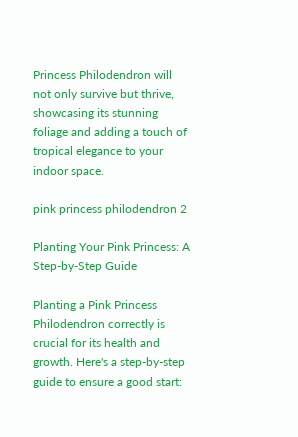Princess Philodendron will not only survive but thrive, showcasing its stunning foliage and adding a touch of tropical elegance to your indoor space.

pink princess philodendron 2

Planting Your Pink Princess: A Step-by-Step Guide

Planting a Pink Princess Philodendron correctly is crucial for its health and growth. Here's a step-by-step guide to ensure a good start: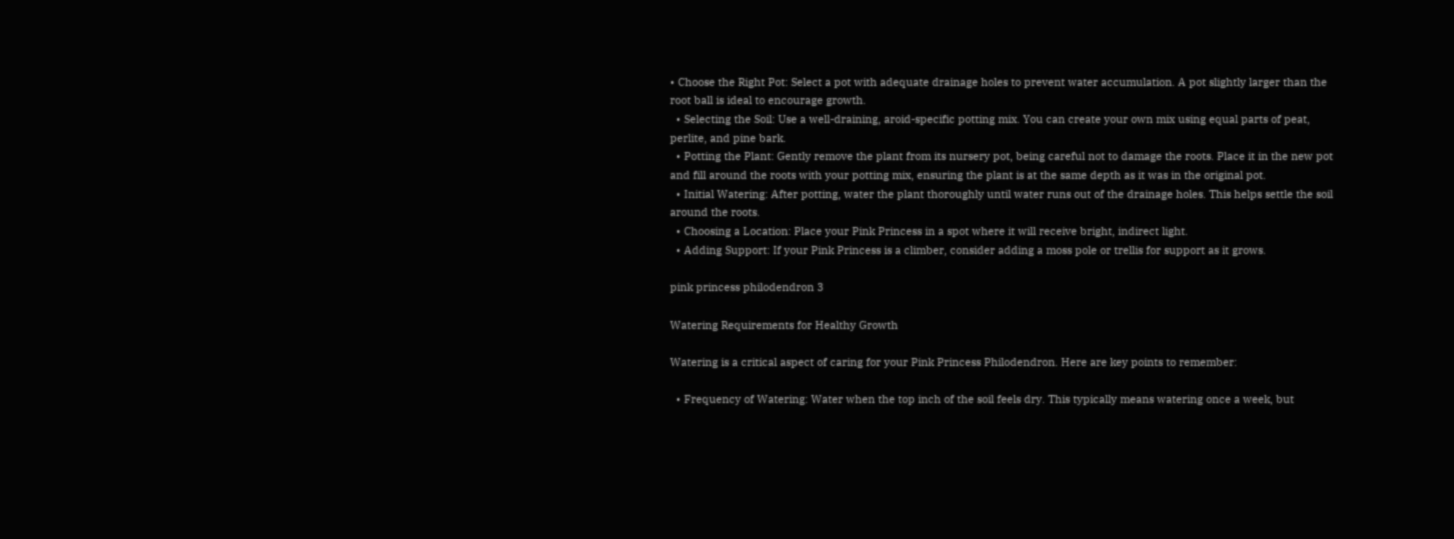• Choose the Right Pot: Select a pot with adequate drainage holes to prevent water accumulation. A pot slightly larger than the root ball is ideal to encourage growth.
  • Selecting the Soil: Use a well-draining, aroid-specific potting mix. You can create your own mix using equal parts of peat, perlite, and pine bark.
  • Potting the Plant: Gently remove the plant from its nursery pot, being careful not to damage the roots. Place it in the new pot and fill around the roots with your potting mix, ensuring the plant is at the same depth as it was in the original pot.
  • Initial Watering: After potting, water the plant thoroughly until water runs out of the drainage holes. This helps settle the soil around the roots.
  • Choosing a Location: Place your Pink Princess in a spot where it will receive bright, indirect light.
  • Adding Support: If your Pink Princess is a climber, consider adding a moss pole or trellis for support as it grows.

pink princess philodendron 3

Watering Requirements for Healthy Growth

Watering is a critical aspect of caring for your Pink Princess Philodendron. Here are key points to remember:

  • Frequency of Watering: Water when the top inch of the soil feels dry. This typically means watering once a week, but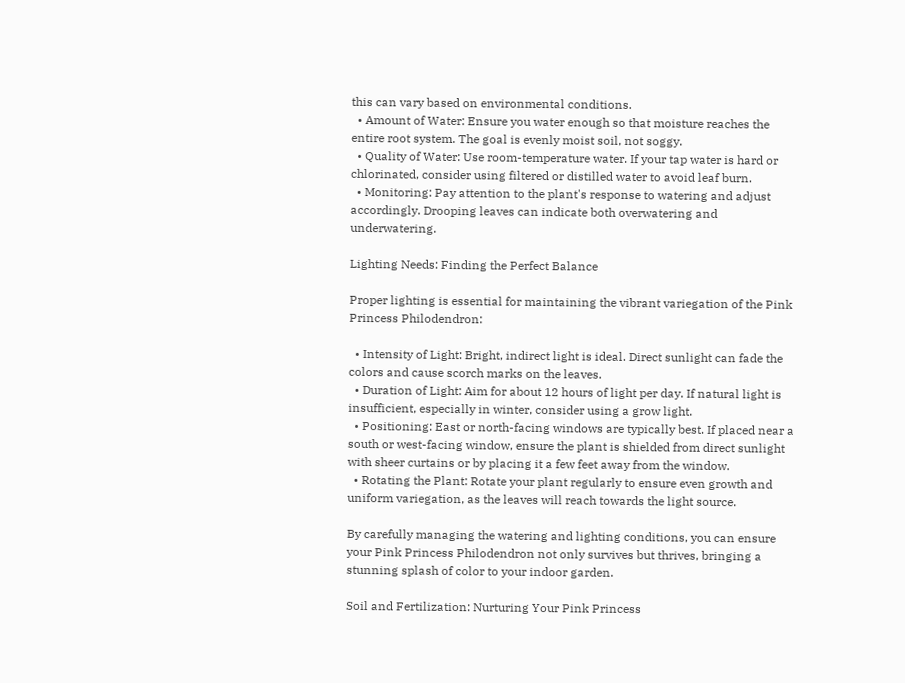this can vary based on environmental conditions.
  • Amount of Water: Ensure you water enough so that moisture reaches the entire root system. The goal is evenly moist soil, not soggy.
  • Quality of Water: Use room-temperature water. If your tap water is hard or chlorinated, consider using filtered or distilled water to avoid leaf burn.
  • Monitoring: Pay attention to the plant's response to watering and adjust accordingly. Drooping leaves can indicate both overwatering and underwatering.

Lighting Needs: Finding the Perfect Balance

Proper lighting is essential for maintaining the vibrant variegation of the Pink Princess Philodendron:

  • Intensity of Light: Bright, indirect light is ideal. Direct sunlight can fade the colors and cause scorch marks on the leaves.
  • Duration of Light: Aim for about 12 hours of light per day. If natural light is insufficient, especially in winter, consider using a grow light.
  • Positioning: East or north-facing windows are typically best. If placed near a south or west-facing window, ensure the plant is shielded from direct sunlight with sheer curtains or by placing it a few feet away from the window.
  • Rotating the Plant: Rotate your plant regularly to ensure even growth and uniform variegation, as the leaves will reach towards the light source.

By carefully managing the watering and lighting conditions, you can ensure your Pink Princess Philodendron not only survives but thrives, bringing a stunning splash of color to your indoor garden.

Soil and Fertilization: Nurturing Your Pink Princess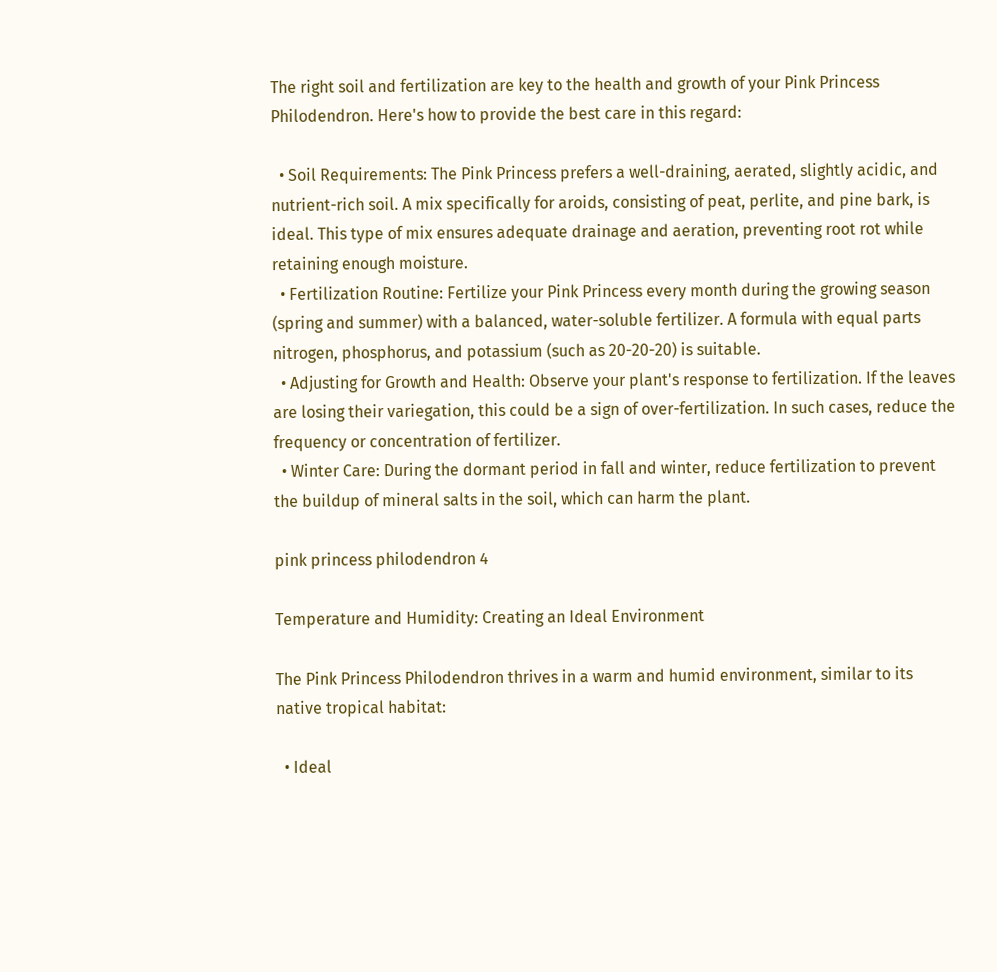The right soil and fertilization are key to the health and growth of your Pink Princess Philodendron. Here's how to provide the best care in this regard:

  • Soil Requirements: The Pink Princess prefers a well-draining, aerated, slightly acidic, and nutrient-rich soil. A mix specifically for aroids, consisting of peat, perlite, and pine bark, is ideal. This type of mix ensures adequate drainage and aeration, preventing root rot while retaining enough moisture.
  • Fertilization Routine: Fertilize your Pink Princess every month during the growing season (spring and summer) with a balanced, water-soluble fertilizer. A formula with equal parts nitrogen, phosphorus, and potassium (such as 20-20-20) is suitable.
  • Adjusting for Growth and Health: Observe your plant's response to fertilization. If the leaves are losing their variegation, this could be a sign of over-fertilization. In such cases, reduce the frequency or concentration of fertilizer.
  • Winter Care: During the dormant period in fall and winter, reduce fertilization to prevent the buildup of mineral salts in the soil, which can harm the plant.

pink princess philodendron 4

Temperature and Humidity: Creating an Ideal Environment

The Pink Princess Philodendron thrives in a warm and humid environment, similar to its native tropical habitat:

  • Ideal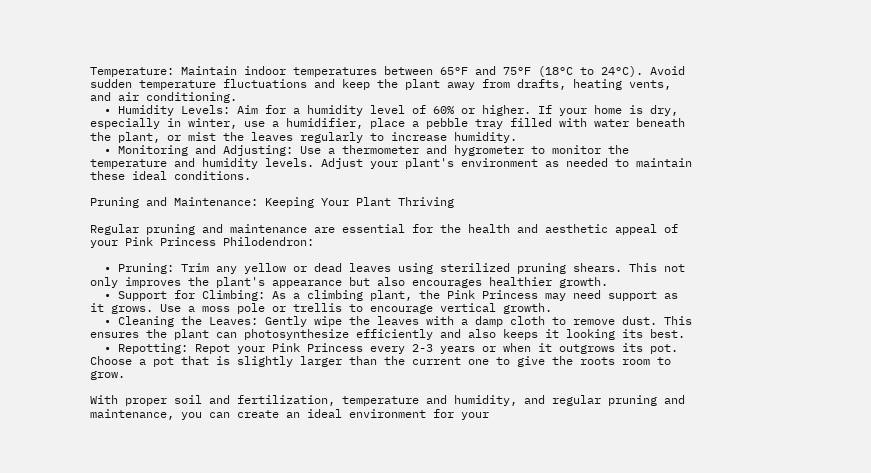Temperature: Maintain indoor temperatures between 65°F and 75°F (18°C to 24°C). Avoid sudden temperature fluctuations and keep the plant away from drafts, heating vents, and air conditioning.
  • Humidity Levels: Aim for a humidity level of 60% or higher. If your home is dry, especially in winter, use a humidifier, place a pebble tray filled with water beneath the plant, or mist the leaves regularly to increase humidity.
  • Monitoring and Adjusting: Use a thermometer and hygrometer to monitor the temperature and humidity levels. Adjust your plant's environment as needed to maintain these ideal conditions.

Pruning and Maintenance: Keeping Your Plant Thriving

Regular pruning and maintenance are essential for the health and aesthetic appeal of your Pink Princess Philodendron:

  • Pruning: Trim any yellow or dead leaves using sterilized pruning shears. This not only improves the plant's appearance but also encourages healthier growth.
  • Support for Climbing: As a climbing plant, the Pink Princess may need support as it grows. Use a moss pole or trellis to encourage vertical growth.
  • Cleaning the Leaves: Gently wipe the leaves with a damp cloth to remove dust. This ensures the plant can photosynthesize efficiently and also keeps it looking its best.
  • Repotting: Repot your Pink Princess every 2-3 years or when it outgrows its pot. Choose a pot that is slightly larger than the current one to give the roots room to grow.

With proper soil and fertilization, temperature and humidity, and regular pruning and maintenance, you can create an ideal environment for your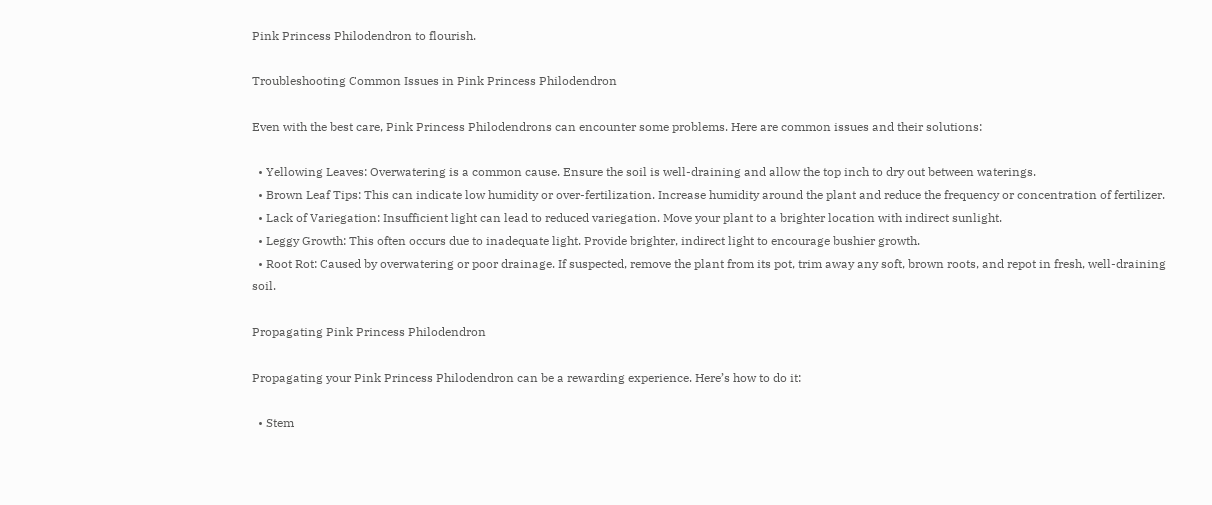Pink Princess Philodendron to flourish.

Troubleshooting Common Issues in Pink Princess Philodendron

Even with the best care, Pink Princess Philodendrons can encounter some problems. Here are common issues and their solutions:

  • Yellowing Leaves: Overwatering is a common cause. Ensure the soil is well-draining and allow the top inch to dry out between waterings.
  • Brown Leaf Tips: This can indicate low humidity or over-fertilization. Increase humidity around the plant and reduce the frequency or concentration of fertilizer.
  • Lack of Variegation: Insufficient light can lead to reduced variegation. Move your plant to a brighter location with indirect sunlight.
  • Leggy Growth: This often occurs due to inadequate light. Provide brighter, indirect light to encourage bushier growth.
  • Root Rot: Caused by overwatering or poor drainage. If suspected, remove the plant from its pot, trim away any soft, brown roots, and repot in fresh, well-draining soil.

Propagating Pink Princess Philodendron

Propagating your Pink Princess Philodendron can be a rewarding experience. Here’s how to do it:

  • Stem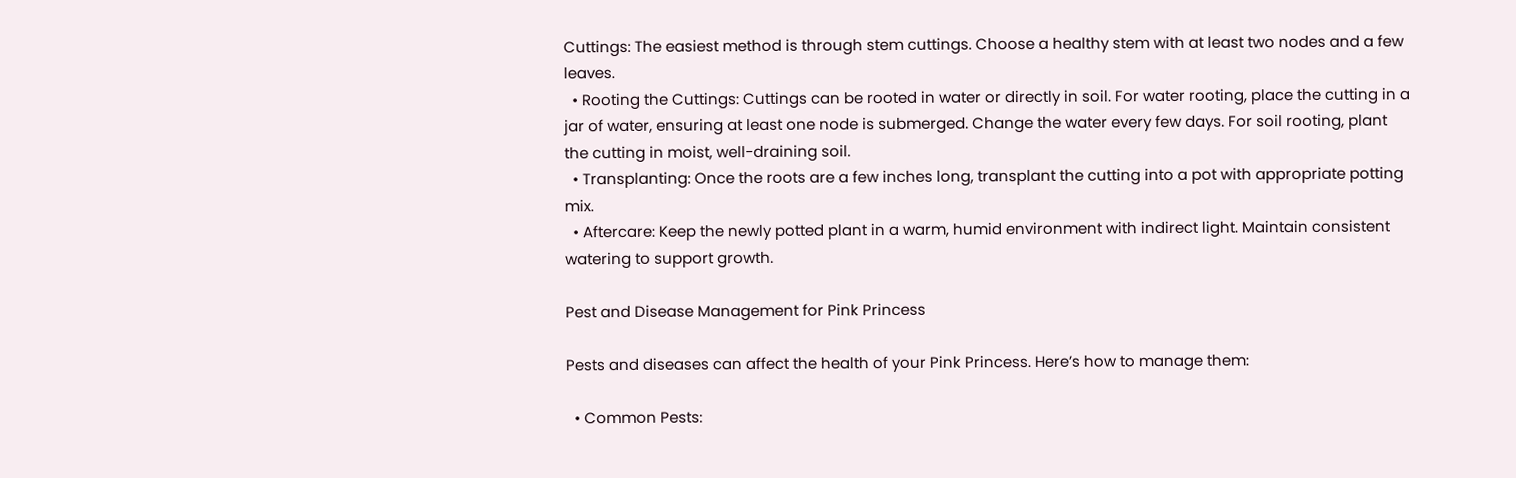Cuttings: The easiest method is through stem cuttings. Choose a healthy stem with at least two nodes and a few leaves.
  • Rooting the Cuttings: Cuttings can be rooted in water or directly in soil. For water rooting, place the cutting in a jar of water, ensuring at least one node is submerged. Change the water every few days. For soil rooting, plant the cutting in moist, well-draining soil.
  • Transplanting: Once the roots are a few inches long, transplant the cutting into a pot with appropriate potting mix.
  • Aftercare: Keep the newly potted plant in a warm, humid environment with indirect light. Maintain consistent watering to support growth.

Pest and Disease Management for Pink Princess

Pests and diseases can affect the health of your Pink Princess. Here’s how to manage them:

  • Common Pests: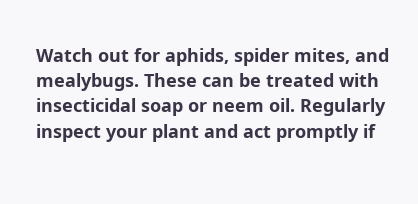Watch out for aphids, spider mites, and mealybugs. These can be treated with insecticidal soap or neem oil. Regularly inspect your plant and act promptly if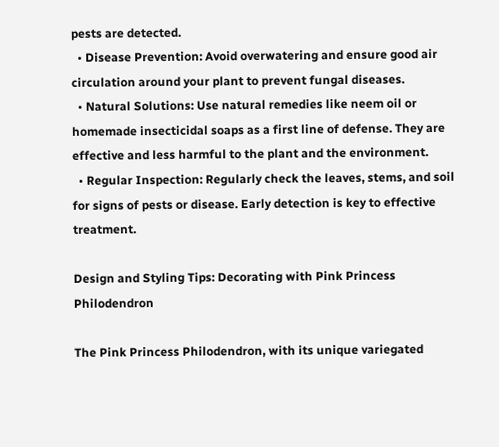pests are detected.
  • Disease Prevention: Avoid overwatering and ensure good air circulation around your plant to prevent fungal diseases.
  • Natural Solutions: Use natural remedies like neem oil or homemade insecticidal soaps as a first line of defense. They are effective and less harmful to the plant and the environment.
  • Regular Inspection: Regularly check the leaves, stems, and soil for signs of pests or disease. Early detection is key to effective treatment.

Design and Styling Tips: Decorating with Pink Princess Philodendron

The Pink Princess Philodendron, with its unique variegated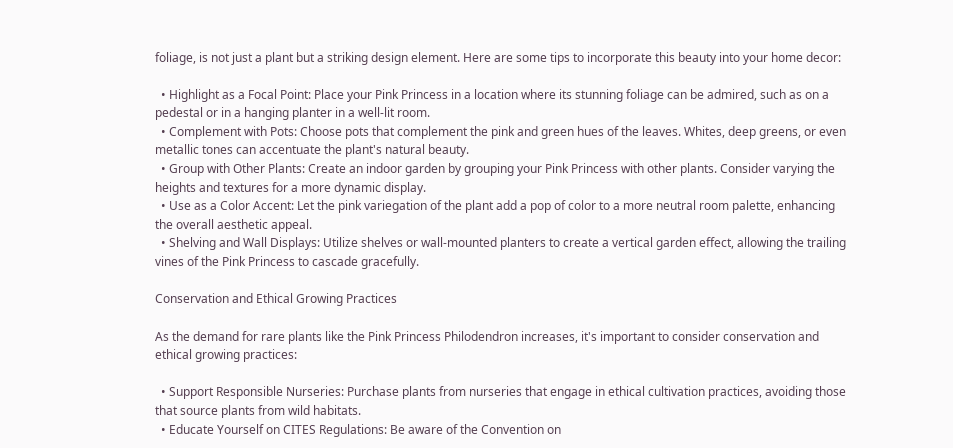foliage, is not just a plant but a striking design element. Here are some tips to incorporate this beauty into your home decor:

  • Highlight as a Focal Point: Place your Pink Princess in a location where its stunning foliage can be admired, such as on a pedestal or in a hanging planter in a well-lit room.
  • Complement with Pots: Choose pots that complement the pink and green hues of the leaves. Whites, deep greens, or even metallic tones can accentuate the plant's natural beauty.
  • Group with Other Plants: Create an indoor garden by grouping your Pink Princess with other plants. Consider varying the heights and textures for a more dynamic display.
  • Use as a Color Accent: Let the pink variegation of the plant add a pop of color to a more neutral room palette, enhancing the overall aesthetic appeal.
  • Shelving and Wall Displays: Utilize shelves or wall-mounted planters to create a vertical garden effect, allowing the trailing vines of the Pink Princess to cascade gracefully.

Conservation and Ethical Growing Practices

As the demand for rare plants like the Pink Princess Philodendron increases, it's important to consider conservation and ethical growing practices:

  • Support Responsible Nurseries: Purchase plants from nurseries that engage in ethical cultivation practices, avoiding those that source plants from wild habitats.
  • Educate Yourself on CITES Regulations: Be aware of the Convention on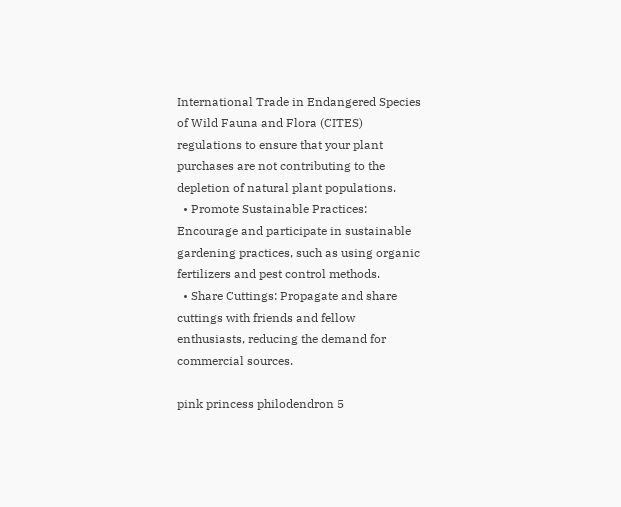International Trade in Endangered Species of Wild Fauna and Flora (CITES) regulations to ensure that your plant purchases are not contributing to the depletion of natural plant populations.
  • Promote Sustainable Practices: Encourage and participate in sustainable gardening practices, such as using organic fertilizers and pest control methods.
  • Share Cuttings: Propagate and share cuttings with friends and fellow enthusiasts, reducing the demand for commercial sources.

pink princess philodendron 5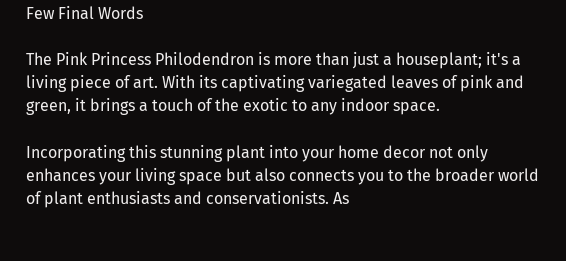Few Final Words

The Pink Princess Philodendron is more than just a houseplant; it's a living piece of art. With its captivating variegated leaves of pink and green, it brings a touch of the exotic to any indoor space.

Incorporating this stunning plant into your home decor not only enhances your living space but also connects you to the broader world of plant enthusiasts and conservationists. As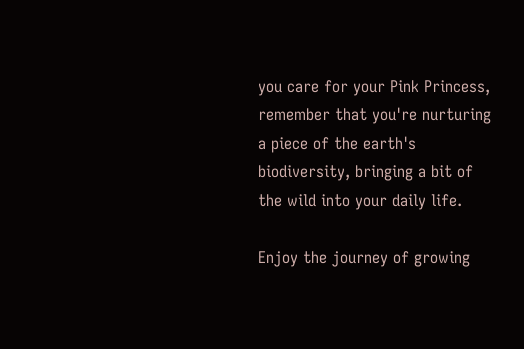you care for your Pink Princess, remember that you're nurturing a piece of the earth's biodiversity, bringing a bit of the wild into your daily life.

Enjoy the journey of growing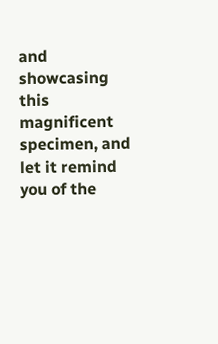and showcasing this magnificent specimen, and let it remind you of the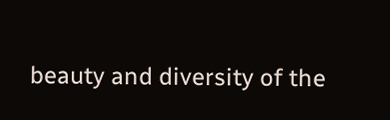beauty and diversity of the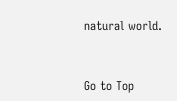natural world.


Go to Top